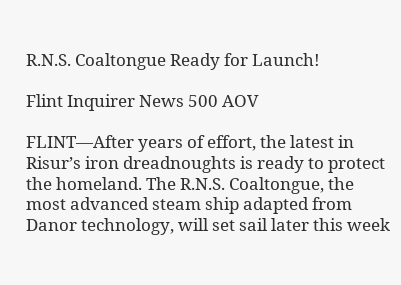R.N.S. Coaltongue Ready for Launch!

Flint Inquirer News 500 AOV

FLINT—After years of effort, the latest in Risur’s iron dreadnoughts is ready to protect the homeland. The R.N.S. Coaltongue, the most advanced steam ship adapted from Danor technology, will set sail later this week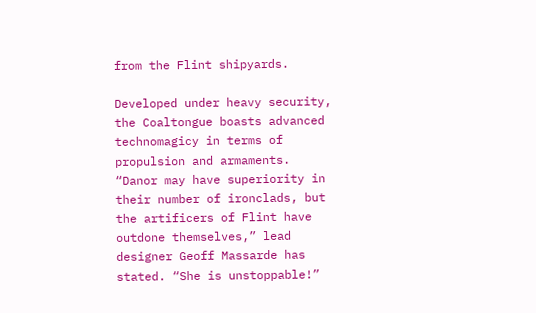from the Flint shipyards.

Developed under heavy security, the Coaltongue boasts advanced technomagicy in terms of propulsion and armaments. “Danor may have superiority in their number of ironclads, but the artificers of Flint have outdone themselves,” lead designer Geoff Massarde has stated. “She is unstoppable!”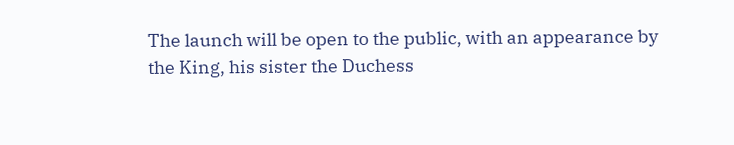The launch will be open to the public, with an appearance by the King, his sister the Duchess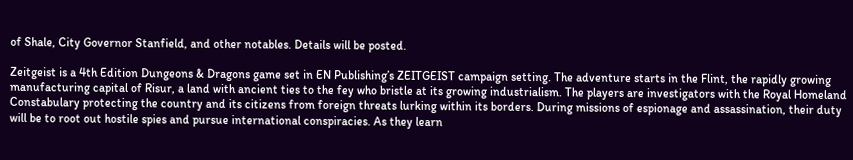of Shale, City Governor Stanfield, and other notables. Details will be posted.

Zeitgeist is a 4th Edition Dungeons & Dragons game set in EN Publishing’s ZEITGEIST campaign setting. The adventure starts in the Flint, the rapidly growing manufacturing capital of Risur, a land with ancient ties to the fey who bristle at its growing industrialism. The players are investigators with the Royal Homeland Constabulary protecting the country and its citizens from foreign threats lurking within its borders. During missions of espionage and assassination, their duty will be to root out hostile spies and pursue international conspiracies. As they learn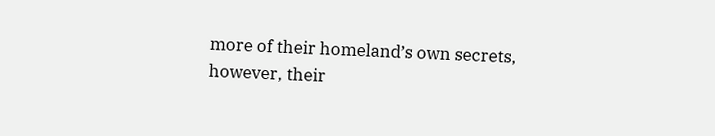more of their homeland’s own secrets, however, their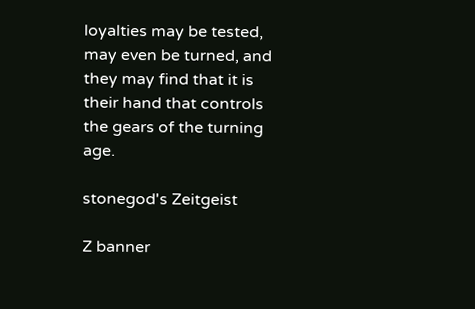loyalties may be tested, may even be turned, and they may find that it is their hand that controls the gears of the turning age.

stonegod's Zeitgeist

Z banner